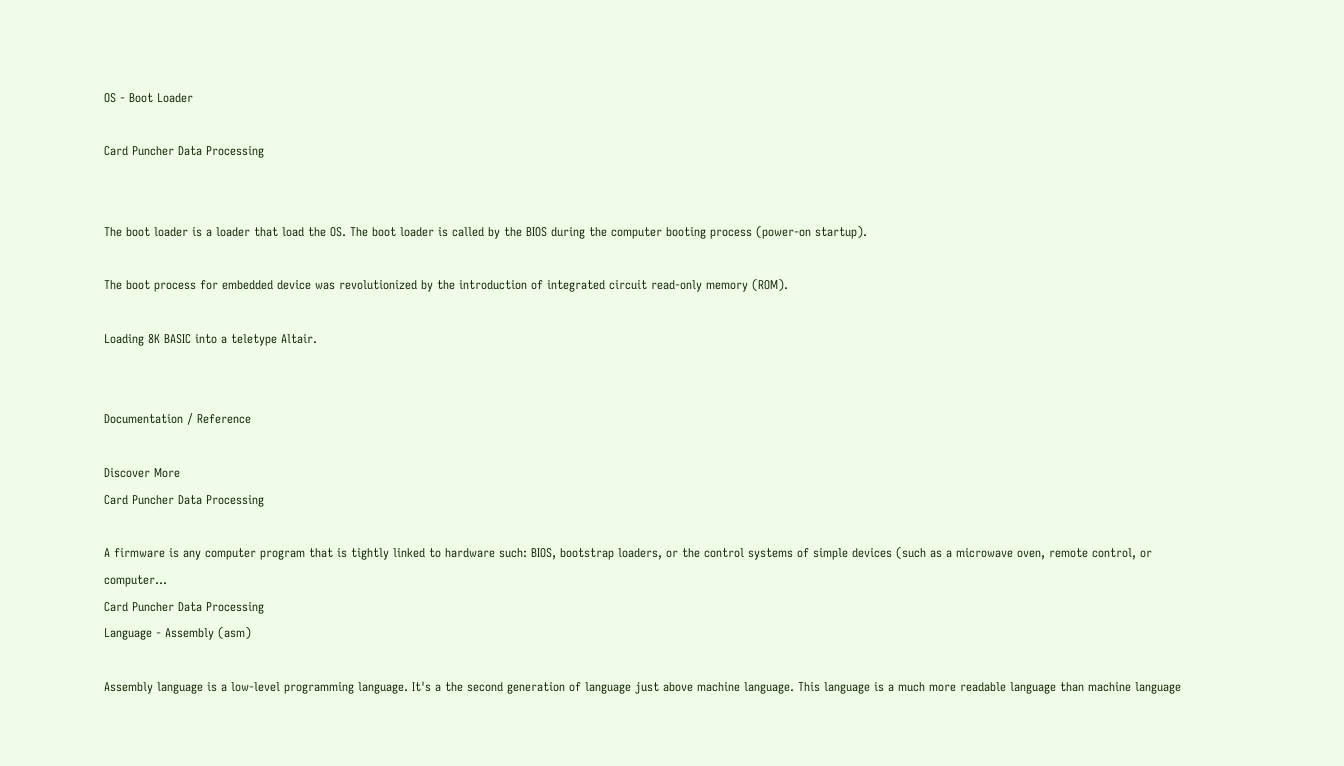OS - Boot Loader

Card Puncher Data Processing


The boot loader is a loader that load the OS. The boot loader is called by the BIOS during the computer booting process (power-on startup).

The boot process for embedded device was revolutionized by the introduction of integrated circuit read-only memory (ROM).

Loading 8K BASIC into a teletype Altair.


Documentation / Reference

Discover More
Card Puncher Data Processing

A firmware is any computer program that is tightly linked to hardware such: BIOS, bootstrap loaders, or the control systems of simple devices (such as a microwave oven, remote control, or computer...
Card Puncher Data Processing
Language - Assembly (asm)

Assembly language is a low-level programming language. It's a the second generation of language just above machine language. This language is a much more readable language than machine language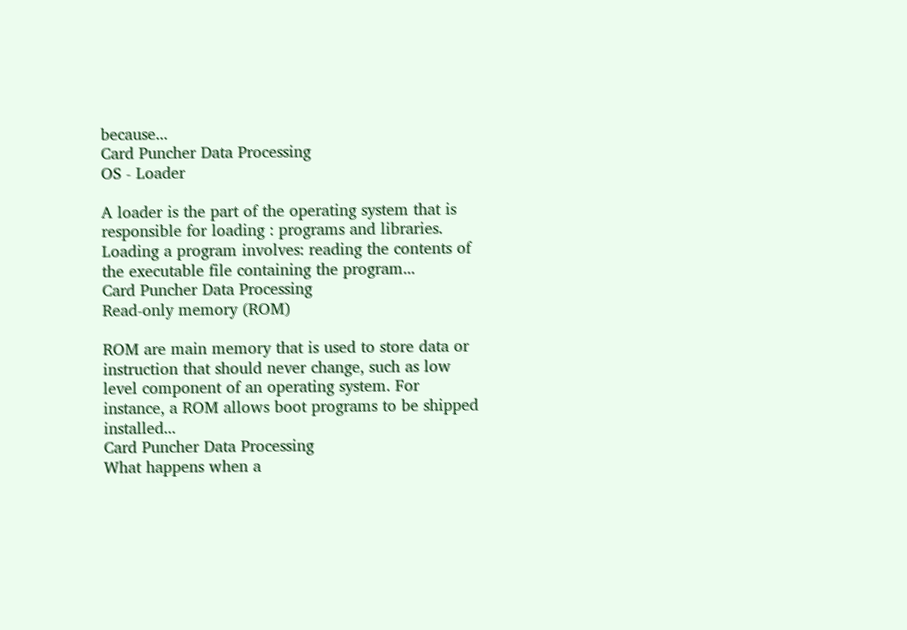because...
Card Puncher Data Processing
OS - Loader

A loader is the part of the operating system that is responsible for loading : programs and libraries. Loading a program involves: reading the contents of the executable file containing the program...
Card Puncher Data Processing
Read-only memory (ROM)

ROM are main memory that is used to store data or instruction that should never change, such as low level component of an operating system. For instance, a ROM allows boot programs to be shipped installed...
Card Puncher Data Processing
What happens when a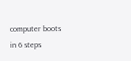computer boots in 6 steps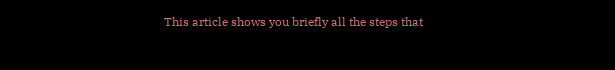This article shows you briefly all the steps that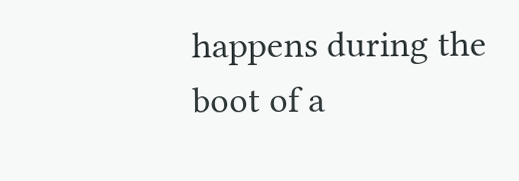happens during the boot of a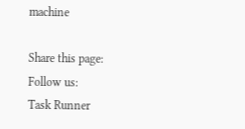machine

Share this page:
Follow us:
Task Runner